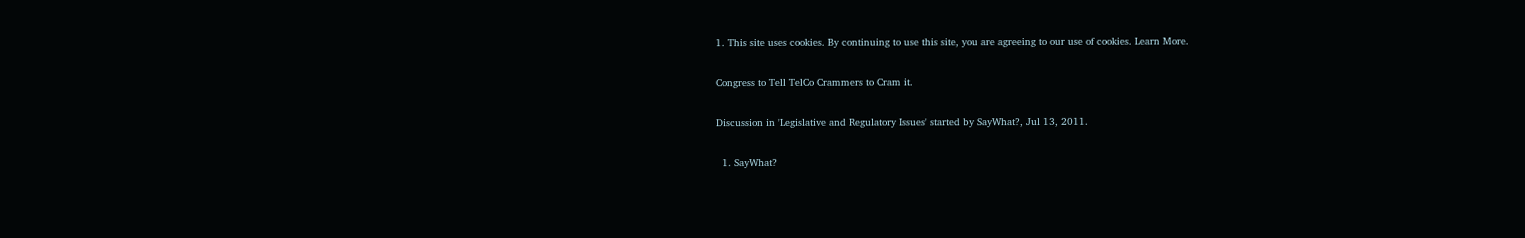1. This site uses cookies. By continuing to use this site, you are agreeing to our use of cookies. Learn More.

Congress to Tell TelCo Crammers to Cram it.

Discussion in 'Legislative and Regulatory Issues' started by SayWhat?, Jul 13, 2011.

  1. SayWhat?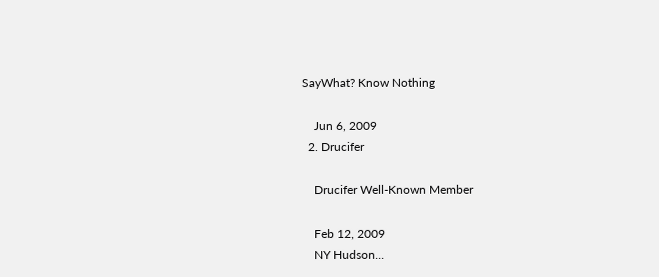SayWhat? Know Nothing

    Jun 6, 2009
  2. Drucifer

    Drucifer Well-Known Member

    Feb 12, 2009
    NY Hudson...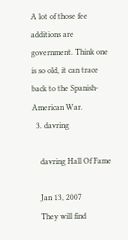A lot of those fee additions are government. Think one is so old, it can trace back to the Spanish-American War.
  3. davring

    davring Hall Of Fame

    Jan 13, 2007
    They will find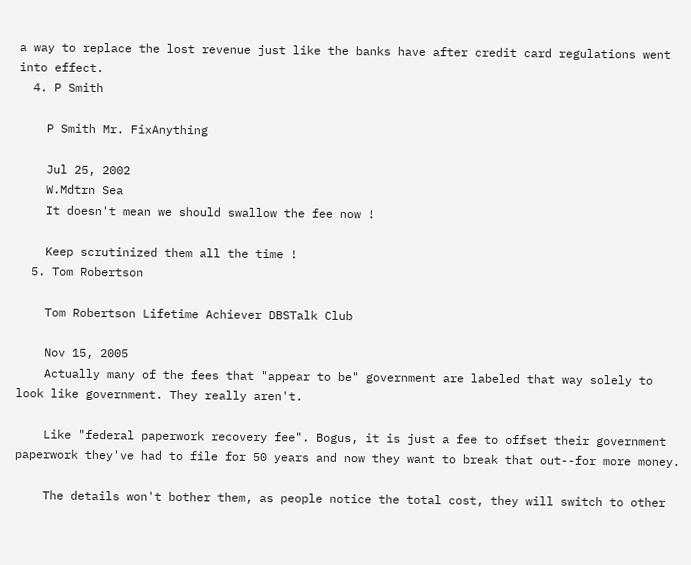a way to replace the lost revenue just like the banks have after credit card regulations went into effect.
  4. P Smith

    P Smith Mr. FixAnything

    Jul 25, 2002
    W.Mdtrn Sea
    It doesn't mean we should swallow the fee now !

    Keep scrutinized them all the time !
  5. Tom Robertson

    Tom Robertson Lifetime Achiever DBSTalk Club

    Nov 15, 2005
    Actually many of the fees that "appear to be" government are labeled that way solely to look like government. They really aren't.

    Like "federal paperwork recovery fee". Bogus, it is just a fee to offset their government paperwork they've had to file for 50 years and now they want to break that out--for more money.

    The details won't bother them, as people notice the total cost, they will switch to other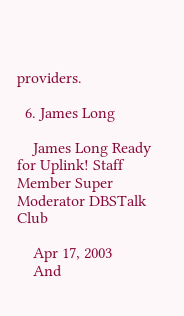providers.

  6. James Long

    James Long Ready for Uplink! Staff Member Super Moderator DBSTalk Club

    Apr 17, 2003
    And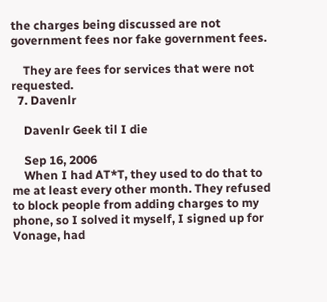the charges being discussed are not government fees nor fake government fees.

    They are fees for services that were not requested.
  7. Davenlr

    Davenlr Geek til I die

    Sep 16, 2006
    When I had AT*T, they used to do that to me at least every other month. They refused to block people from adding charges to my phone, so I solved it myself, I signed up for Vonage, had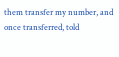them transfer my number, and once transferred, told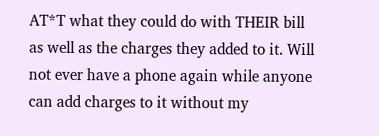AT*T what they could do with THEIR bill as well as the charges they added to it. Will not ever have a phone again while anyone can add charges to it without my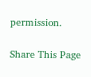permission.

Share This Page